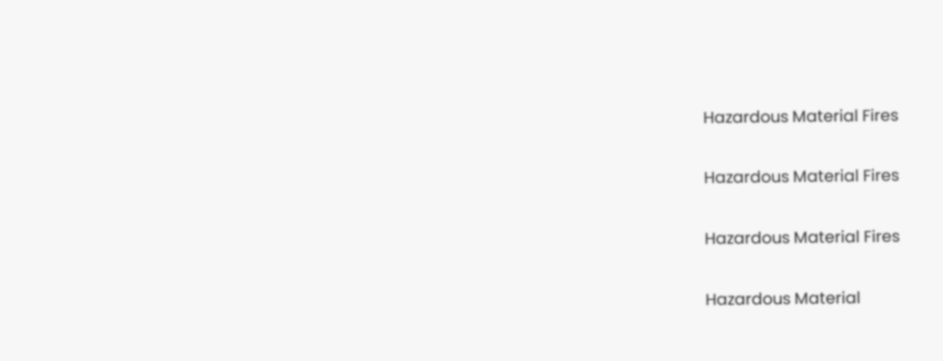Hazardous Material Fires

Hazardous Material Fires

Hazardous Material Fires

Hazardous Material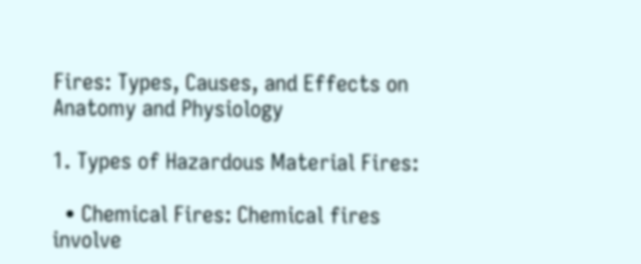Fires: Types, Causes, and Effects on Anatomy and Physiology

1. Types of Hazardous Material Fires:

  • Chemical Fires: Chemical fires involve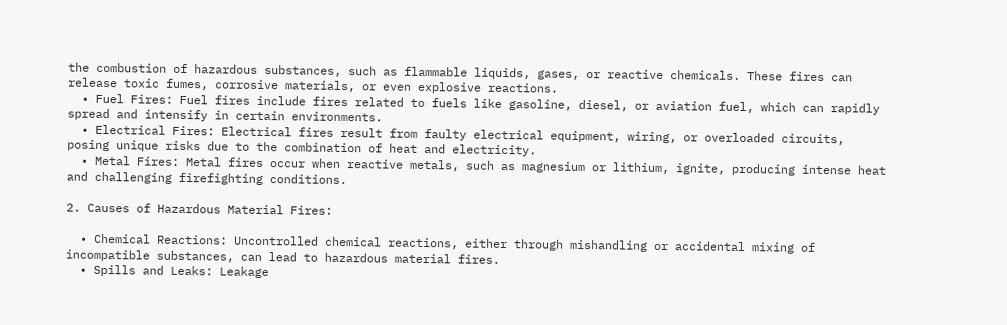the combustion of hazardous substances, such as flammable liquids, gases, or reactive chemicals. These fires can release toxic fumes, corrosive materials, or even explosive reactions.
  • Fuel Fires: Fuel fires include fires related to fuels like gasoline, diesel, or aviation fuel, which can rapidly spread and intensify in certain environments.
  • Electrical Fires: Electrical fires result from faulty electrical equipment, wiring, or overloaded circuits, posing unique risks due to the combination of heat and electricity.
  • Metal Fires: Metal fires occur when reactive metals, such as magnesium or lithium, ignite, producing intense heat and challenging firefighting conditions.

2. Causes of Hazardous Material Fires:

  • Chemical Reactions: Uncontrolled chemical reactions, either through mishandling or accidental mixing of incompatible substances, can lead to hazardous material fires.
  • Spills and Leaks: Leakage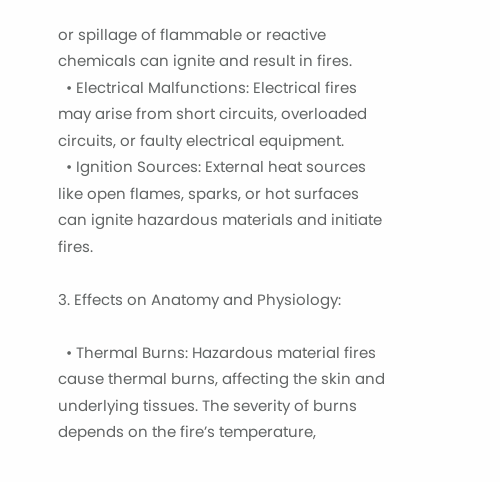or spillage of flammable or reactive chemicals can ignite and result in fires.
  • Electrical Malfunctions: Electrical fires may arise from short circuits, overloaded circuits, or faulty electrical equipment.
  • Ignition Sources: External heat sources like open flames, sparks, or hot surfaces can ignite hazardous materials and initiate fires.

3. Effects on Anatomy and Physiology:

  • Thermal Burns: Hazardous material fires cause thermal burns, affecting the skin and underlying tissues. The severity of burns depends on the fire’s temperature,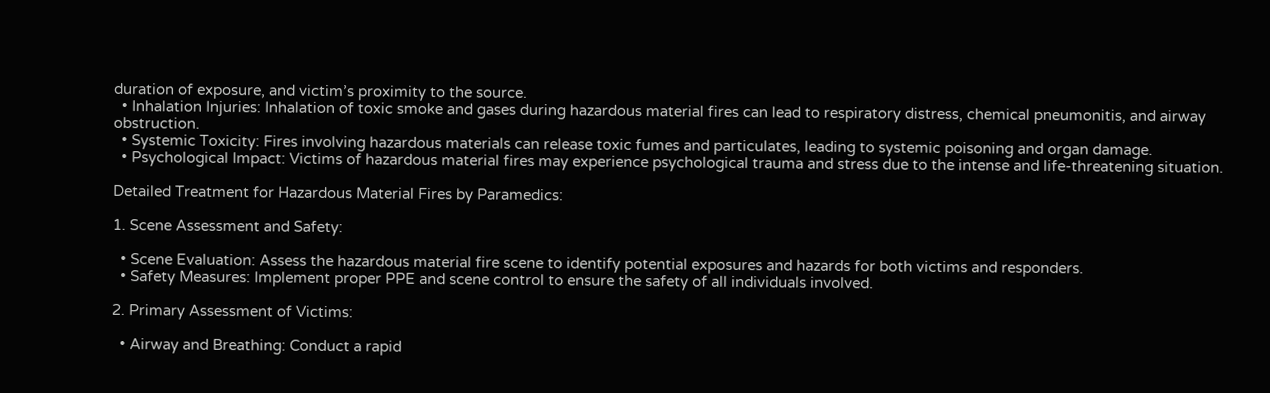duration of exposure, and victim’s proximity to the source.
  • Inhalation Injuries: Inhalation of toxic smoke and gases during hazardous material fires can lead to respiratory distress, chemical pneumonitis, and airway obstruction.
  • Systemic Toxicity: Fires involving hazardous materials can release toxic fumes and particulates, leading to systemic poisoning and organ damage.
  • Psychological Impact: Victims of hazardous material fires may experience psychological trauma and stress due to the intense and life-threatening situation.

Detailed Treatment for Hazardous Material Fires by Paramedics:

1. Scene Assessment and Safety:

  • Scene Evaluation: Assess the hazardous material fire scene to identify potential exposures and hazards for both victims and responders.
  • Safety Measures: Implement proper PPE and scene control to ensure the safety of all individuals involved.

2. Primary Assessment of Victims:

  • Airway and Breathing: Conduct a rapid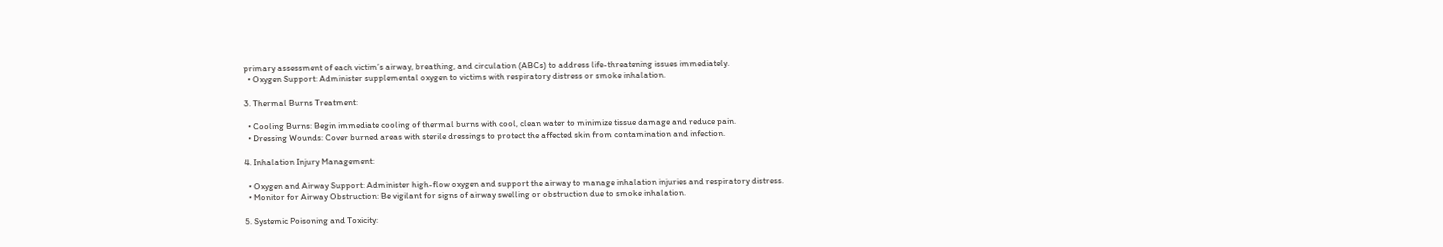primary assessment of each victim’s airway, breathing, and circulation (ABCs) to address life-threatening issues immediately.
  • Oxygen Support: Administer supplemental oxygen to victims with respiratory distress or smoke inhalation.

3. Thermal Burns Treatment:

  • Cooling Burns: Begin immediate cooling of thermal burns with cool, clean water to minimize tissue damage and reduce pain.
  • Dressing Wounds: Cover burned areas with sterile dressings to protect the affected skin from contamination and infection.

4. Inhalation Injury Management:

  • Oxygen and Airway Support: Administer high-flow oxygen and support the airway to manage inhalation injuries and respiratory distress.
  • Monitor for Airway Obstruction: Be vigilant for signs of airway swelling or obstruction due to smoke inhalation.

5. Systemic Poisoning and Toxicity: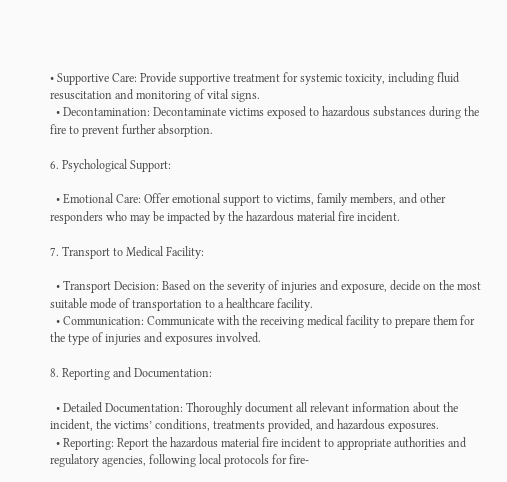• Supportive Care: Provide supportive treatment for systemic toxicity, including fluid resuscitation and monitoring of vital signs.
  • Decontamination: Decontaminate victims exposed to hazardous substances during the fire to prevent further absorption.

6. Psychological Support:

  • Emotional Care: Offer emotional support to victims, family members, and other responders who may be impacted by the hazardous material fire incident.

7. Transport to Medical Facility:

  • Transport Decision: Based on the severity of injuries and exposure, decide on the most suitable mode of transportation to a healthcare facility.
  • Communication: Communicate with the receiving medical facility to prepare them for the type of injuries and exposures involved.

8. Reporting and Documentation:

  • Detailed Documentation: Thoroughly document all relevant information about the incident, the victims’ conditions, treatments provided, and hazardous exposures.
  • Reporting: Report the hazardous material fire incident to appropriate authorities and regulatory agencies, following local protocols for fire-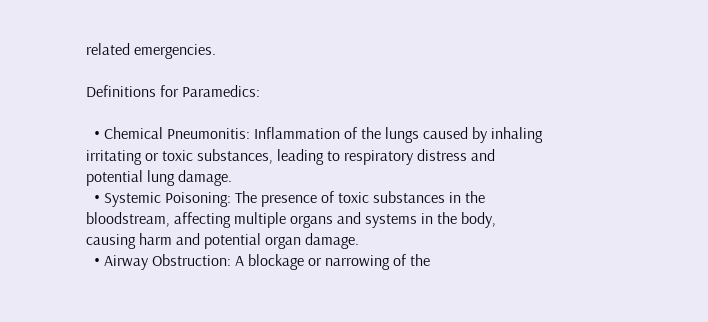related emergencies.

Definitions for Paramedics:

  • Chemical Pneumonitis: Inflammation of the lungs caused by inhaling irritating or toxic substances, leading to respiratory distress and potential lung damage.
  • Systemic Poisoning: The presence of toxic substances in the bloodstream, affecting multiple organs and systems in the body, causing harm and potential organ damage.
  • Airway Obstruction: A blockage or narrowing of the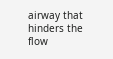airway that hinders the flow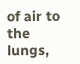of air to the lungs,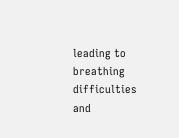leading to breathing difficulties and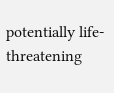potentially life-threatening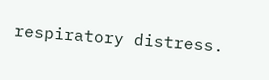respiratory distress.